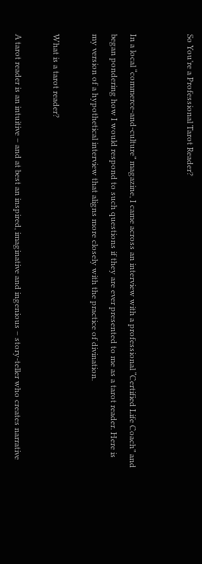So You’re a Professional Tarot Reader?


In a local “commerce-and-culture” magazine, I came across an interview with a professional “Certified Life Coach” and began pondering how I would respond to such questions if they are ever presented to me as a tarot reader. Here is my version of a hypothetical interview that aligns more closely with the practice of divination.

What is a tarot reader?

A tarot reader is an intuitive – and at best an inspired, imaginative and ingenious – story-teller who creates narrative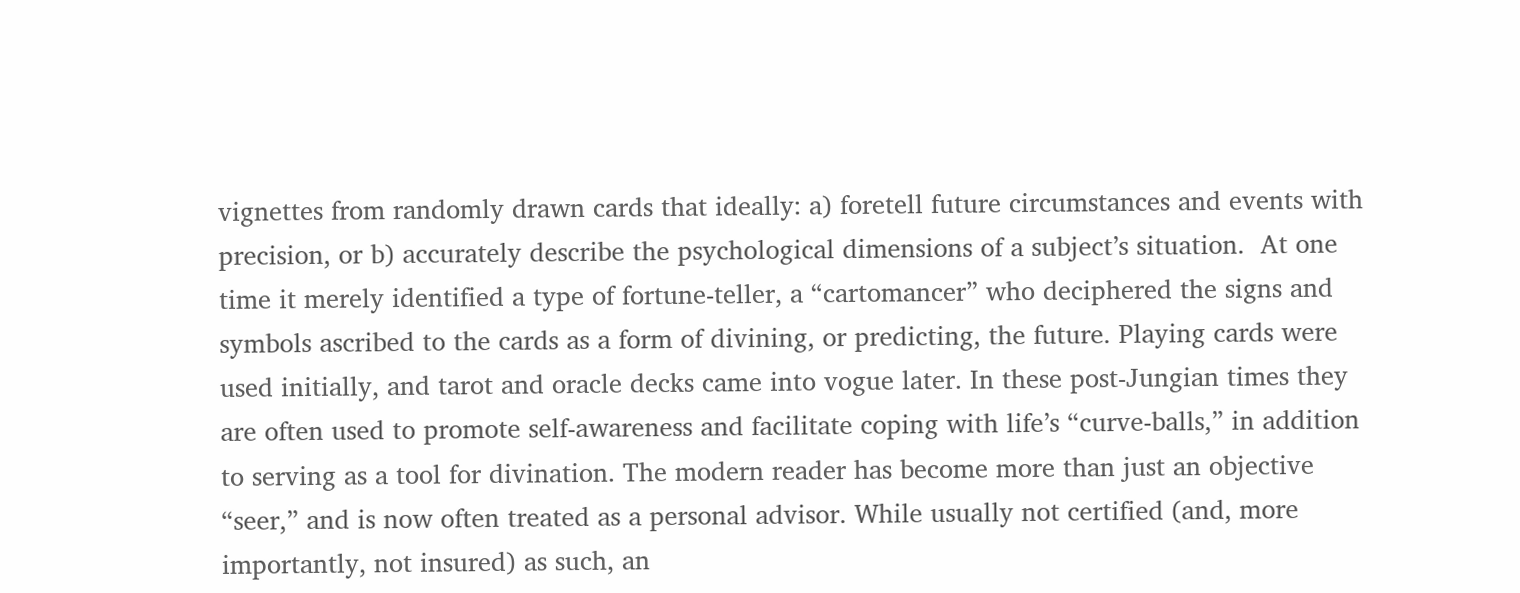vignettes from randomly drawn cards that ideally: a) foretell future circumstances and events with precision, or b) accurately describe the psychological dimensions of a subject’s situation.  At one time it merely identified a type of fortune-teller, a “cartomancer” who deciphered the signs and symbols ascribed to the cards as a form of divining, or predicting, the future. Playing cards were used initially, and tarot and oracle decks came into vogue later. In these post-Jungian times they are often used to promote self-awareness and facilitate coping with life’s “curve-balls,” in addition to serving as a tool for divination. The modern reader has become more than just an objective “seer,” and is now often treated as a personal advisor. While usually not certified (and, more importantly, not insured) as such, an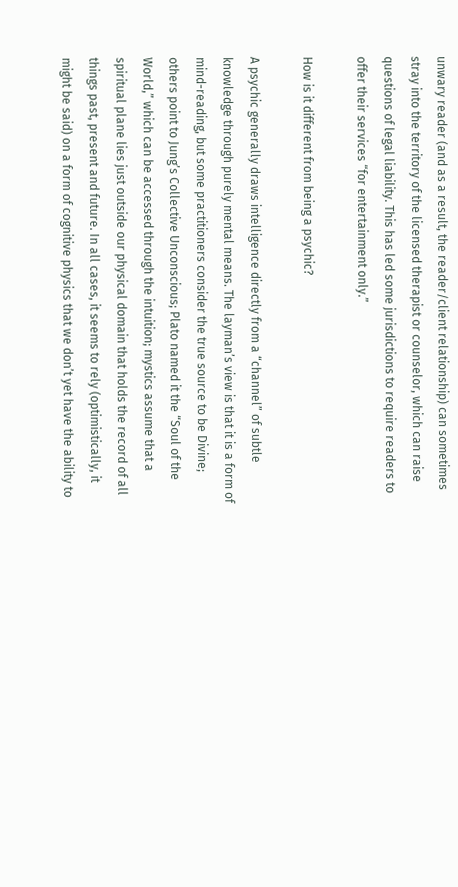unwary reader (and as a result, the reader/client relationship) can sometimes stray into the territory of the licensed therapist or counselor, which can raise questions of legal liability. This has led some jurisdictions to require readers to offer their services “for entertainment only.”

How is it different from being a psychic?

A psychic generally draws intelligence directly from a “channel” of subtle knowledge through purely mental means. The layman’s view is that it is a form of mind-reading, but some practitioners consider the true source to be Divine; others point to Jung’s Collective Unconscious; Plato named it the “Soul of the World,” which can be accessed through the intuition; mystics assume that a spiritual plane lies just outside our physical domain that holds the record of all things past, present and future. In all cases, it seems to rely (optimistically, it might be said) on a form of cognitive physics that we don’t yet have the ability to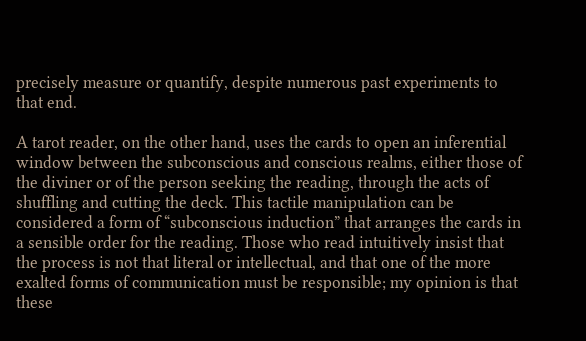precisely measure or quantify, despite numerous past experiments to that end.

A tarot reader, on the other hand, uses the cards to open an inferential window between the subconscious and conscious realms, either those of the diviner or of the person seeking the reading, through the acts of shuffling and cutting the deck. This tactile manipulation can be considered a form of “subconscious induction” that arranges the cards in a sensible order for the reading. Those who read intuitively insist that the process is not that literal or intellectual, and that one of the more exalted forms of communication must be responsible; my opinion is that these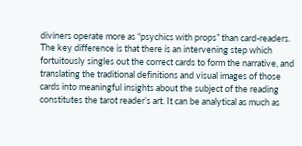diviners operate more as “psychics with props” than card-readers. The key difference is that there is an intervening step which fortuitously singles out the correct cards to form the narrative, and translating the traditional definitions and visual images of those cards into meaningful insights about the subject of the reading constitutes the tarot reader’s art. It can be analytical as much as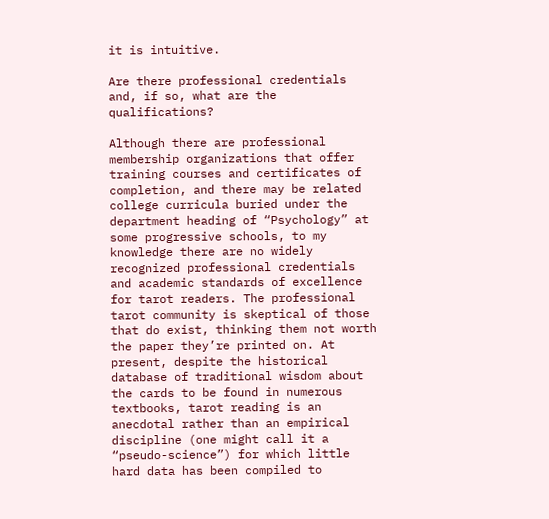it is intuitive.

Are there professional credentials and, if so, what are the qualifications?

Although there are professional membership organizations that offer training courses and certificates of completion, and there may be related college curricula buried under the department heading of “Psychology” at some progressive schools, to my knowledge there are no widely recognized professional credentials and academic standards of excellence for tarot readers. The professional tarot community is skeptical of those that do exist, thinking them not worth the paper they’re printed on. At present, despite the historical database of traditional wisdom about the cards to be found in numerous textbooks, tarot reading is an anecdotal rather than an empirical discipline (one might call it a “pseudo-science”) for which little hard data has been compiled to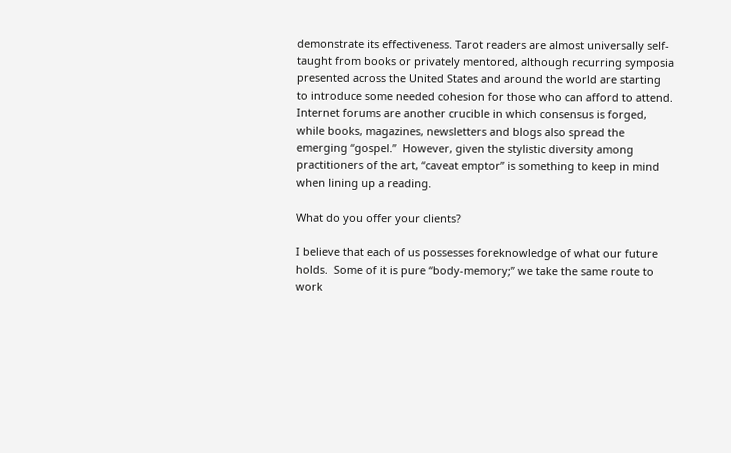demonstrate its effectiveness. Tarot readers are almost universally self-taught from books or privately mentored, although recurring symposia  presented across the United States and around the world are starting to introduce some needed cohesion for those who can afford to attend. Internet forums are another crucible in which consensus is forged, while books, magazines, newsletters and blogs also spread the emerging “gospel.”  However, given the stylistic diversity among practitioners of the art, “caveat emptor” is something to keep in mind when lining up a reading.

What do you offer your clients?

I believe that each of us possesses foreknowledge of what our future holds.  Some of it is pure “body-memory;” we take the same route to work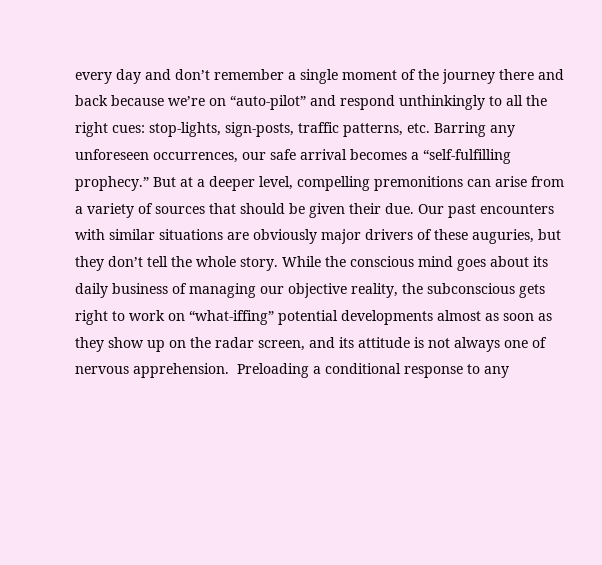every day and don’t remember a single moment of the journey there and back because we’re on “auto-pilot” and respond unthinkingly to all the right cues: stop-lights, sign-posts, traffic patterns, etc. Barring any unforeseen occurrences, our safe arrival becomes a “self-fulfilling prophecy.” But at a deeper level, compelling premonitions can arise from a variety of sources that should be given their due. Our past encounters with similar situations are obviously major drivers of these auguries, but they don’t tell the whole story. While the conscious mind goes about its daily business of managing our objective reality, the subconscious gets right to work on “what-iffing” potential developments almost as soon as they show up on the radar screen, and its attitude is not always one of nervous apprehension.  Preloading a conditional response to any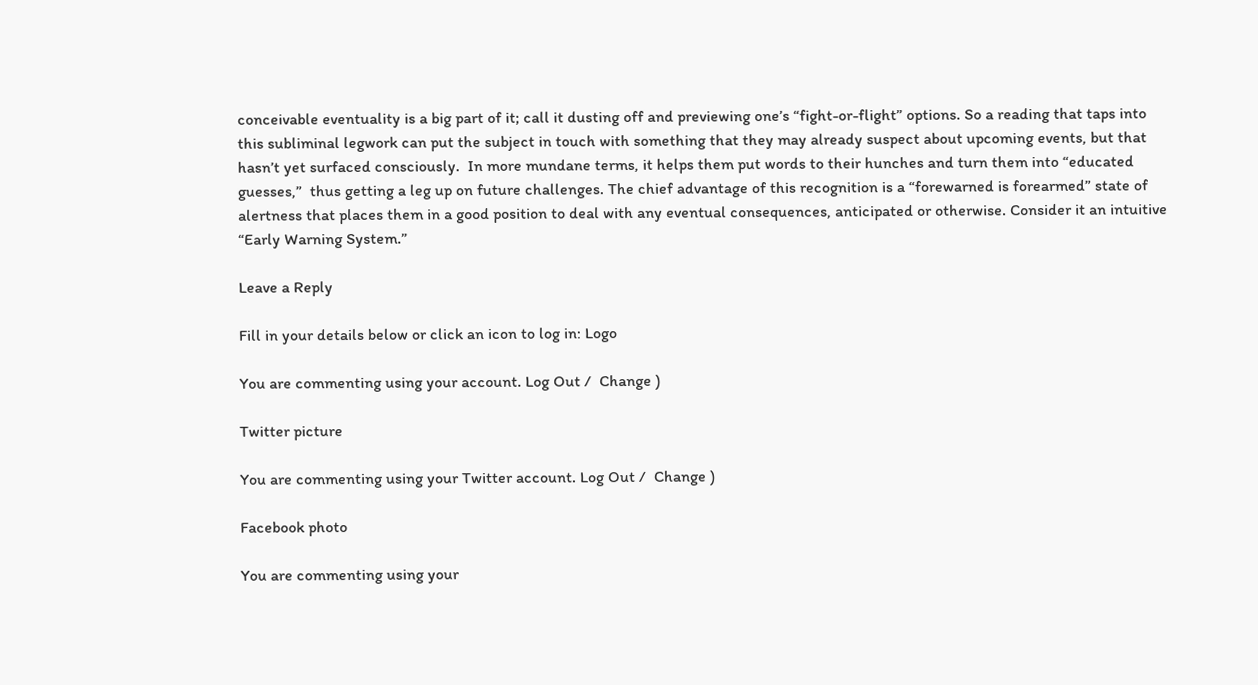conceivable eventuality is a big part of it; call it dusting off and previewing one’s “fight-or-flight” options. So a reading that taps into this subliminal legwork can put the subject in touch with something that they may already suspect about upcoming events, but that hasn’t yet surfaced consciously.  In more mundane terms, it helps them put words to their hunches and turn them into “educated guesses,”  thus getting a leg up on future challenges. The chief advantage of this recognition is a “forewarned is forearmed” state of alertness that places them in a good position to deal with any eventual consequences, anticipated or otherwise. Consider it an intuitive “Early Warning System.”

Leave a Reply

Fill in your details below or click an icon to log in: Logo

You are commenting using your account. Log Out /  Change )

Twitter picture

You are commenting using your Twitter account. Log Out /  Change )

Facebook photo

You are commenting using your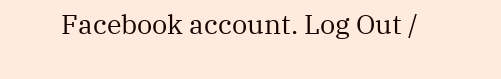Facebook account. Log Out /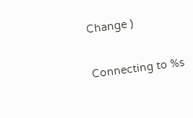Change )

Connecting to %s